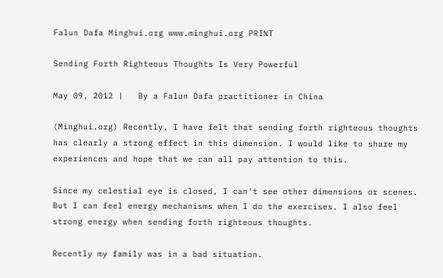Falun Dafa Minghui.org www.minghui.org PRINT

Sending Forth Righteous Thoughts Is Very Powerful

May 09, 2012 |   By a Falun Dafa practitioner in China

(Minghui.org) Recently, I have felt that sending forth righteous thoughts has clearly a strong effect in this dimension. I would like to share my experiences and hope that we can all pay attention to this.

Since my celestial eye is closed, I can't see other dimensions or scenes. But I can feel energy mechanisms when I do the exercises. I also feel strong energy when sending forth righteous thoughts.

Recently my family was in a bad situation.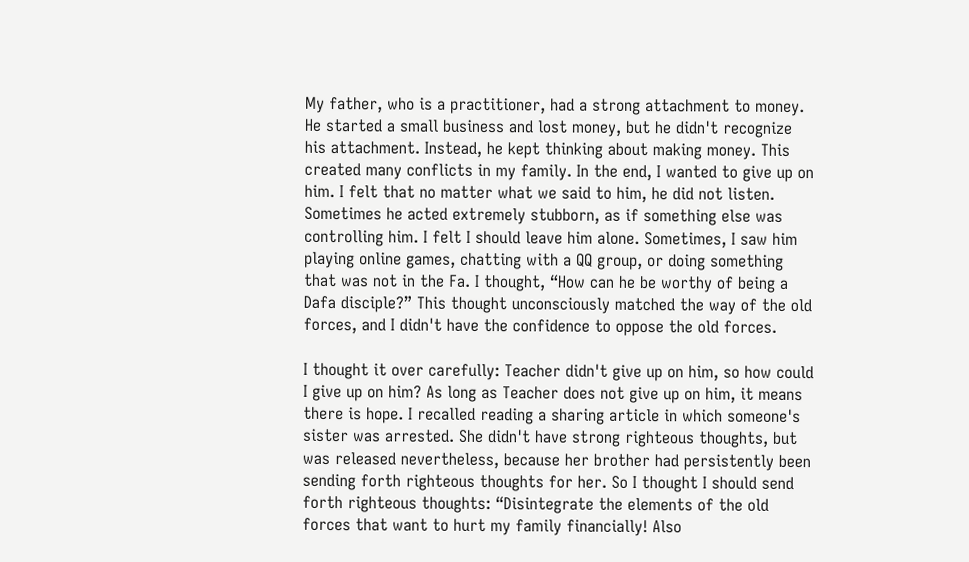My father, who is a practitioner, had a strong attachment to money. He started a small business and lost money, but he didn't recognize his attachment. Instead, he kept thinking about making money. This created many conflicts in my family. In the end, I wanted to give up on him. I felt that no matter what we said to him, he did not listen. Sometimes he acted extremely stubborn, as if something else was controlling him. I felt I should leave him alone. Sometimes, I saw him playing online games, chatting with a QQ group, or doing something that was not in the Fa. I thought, “How can he be worthy of being a Dafa disciple?” This thought unconsciously matched the way of the old forces, and I didn't have the confidence to oppose the old forces.

I thought it over carefully: Teacher didn't give up on him, so how could I give up on him? As long as Teacher does not give up on him, it means there is hope. I recalled reading a sharing article in which someone's sister was arrested. She didn't have strong righteous thoughts, but was released nevertheless, because her brother had persistently been sending forth righteous thoughts for her. So I thought I should send forth righteous thoughts: “Disintegrate the elements of the old forces that want to hurt my family financially! Also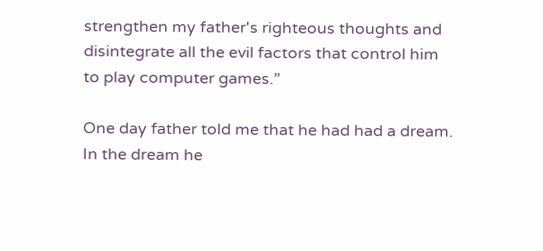strengthen my father's righteous thoughts and disintegrate all the evil factors that control him to play computer games.”

One day father told me that he had had a dream. In the dream he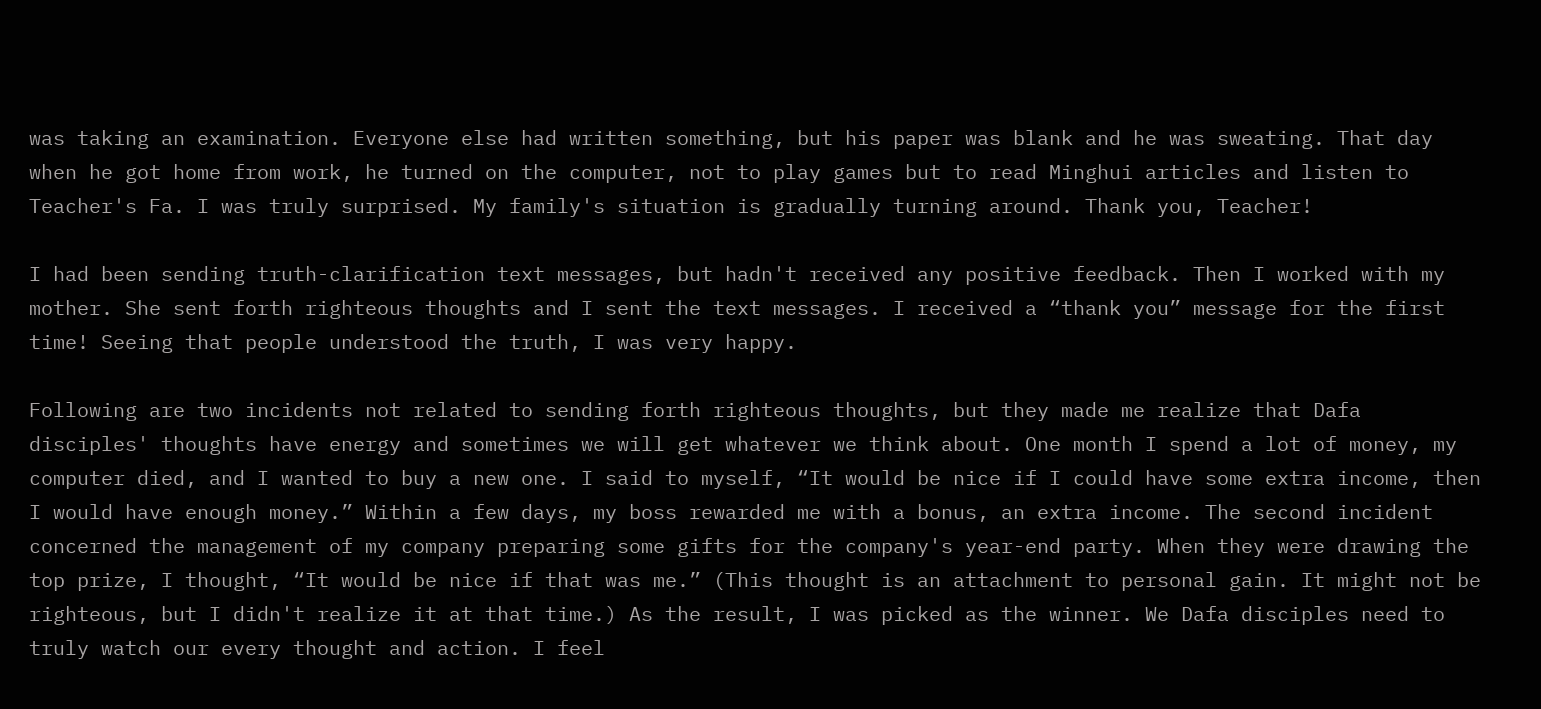was taking an examination. Everyone else had written something, but his paper was blank and he was sweating. That day when he got home from work, he turned on the computer, not to play games but to read Minghui articles and listen to Teacher's Fa. I was truly surprised. My family's situation is gradually turning around. Thank you, Teacher!

I had been sending truth-clarification text messages, but hadn't received any positive feedback. Then I worked with my mother. She sent forth righteous thoughts and I sent the text messages. I received a “thank you” message for the first time! Seeing that people understood the truth, I was very happy.

Following are two incidents not related to sending forth righteous thoughts, but they made me realize that Dafa disciples' thoughts have energy and sometimes we will get whatever we think about. One month I spend a lot of money, my computer died, and I wanted to buy a new one. I said to myself, “It would be nice if I could have some extra income, then I would have enough money.” Within a few days, my boss rewarded me with a bonus, an extra income. The second incident concerned the management of my company preparing some gifts for the company's year-end party. When they were drawing the top prize, I thought, “It would be nice if that was me.” (This thought is an attachment to personal gain. It might not be righteous, but I didn't realize it at that time.) As the result, I was picked as the winner. We Dafa disciples need to truly watch our every thought and action. I feel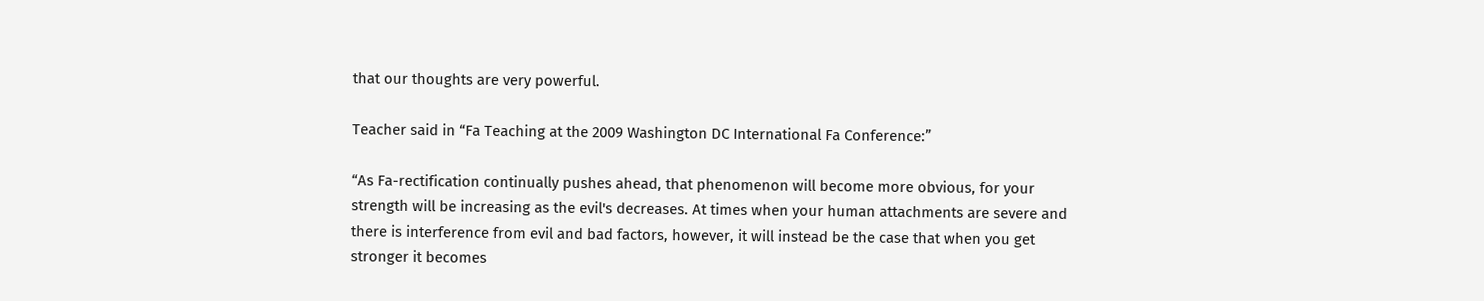that our thoughts are very powerful.

Teacher said in “Fa Teaching at the 2009 Washington DC International Fa Conference:”

“As Fa-rectification continually pushes ahead, that phenomenon will become more obvious, for your strength will be increasing as the evil's decreases. At times when your human attachments are severe and there is interference from evil and bad factors, however, it will instead be the case that when you get stronger it becomes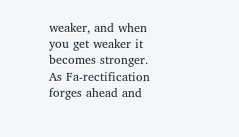weaker, and when you get weaker it becomes stronger. As Fa-rectification forges ahead and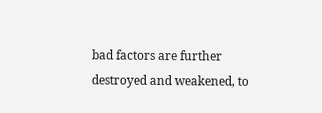bad factors are further destroyed and weakened, to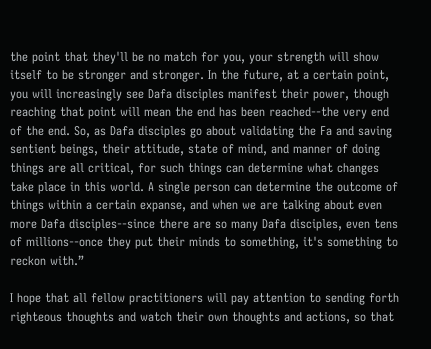the point that they'll be no match for you, your strength will show itself to be stronger and stronger. In the future, at a certain point, you will increasingly see Dafa disciples manifest their power, though reaching that point will mean the end has been reached--the very end of the end. So, as Dafa disciples go about validating the Fa and saving sentient beings, their attitude, state of mind, and manner of doing things are all critical, for such things can determine what changes take place in this world. A single person can determine the outcome of things within a certain expanse, and when we are talking about even more Dafa disciples--since there are so many Dafa disciples, even tens of millions--once they put their minds to something, it's something to reckon with.”

I hope that all fellow practitioners will pay attention to sending forth righteous thoughts and watch their own thoughts and actions, so that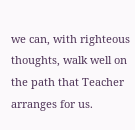we can, with righteous thoughts, walk well on the path that Teacher arranges for us.